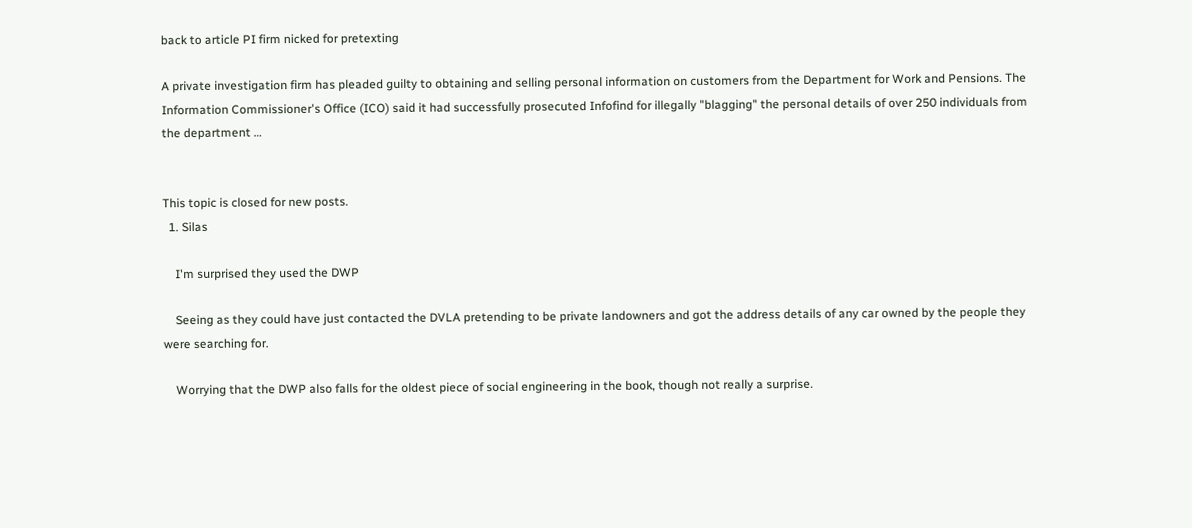back to article PI firm nicked for pretexting

A private investigation firm has pleaded guilty to obtaining and selling personal information on customers from the Department for Work and Pensions. The Information Commissioner's Office (ICO) said it had successfully prosecuted Infofind for illegally "blagging" the personal details of over 250 individuals from the department …


This topic is closed for new posts.
  1. Silas

    I'm surprised they used the DWP

    Seeing as they could have just contacted the DVLA pretending to be private landowners and got the address details of any car owned by the people they were searching for.

    Worrying that the DWP also falls for the oldest piece of social engineering in the book, though not really a surprise.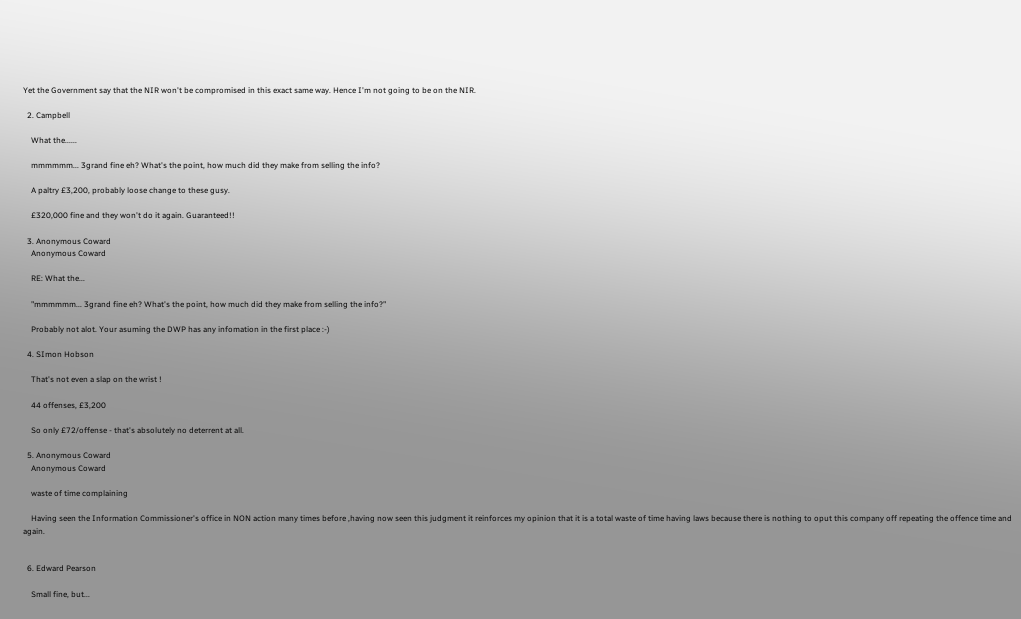Yet the Government say that the NIR won't be compromised in this exact same way. Hence I'm not going to be on the NIR.

  2. Campbell

    What the......

    mmmmmm... 3grand fine eh? What's the point, how much did they make from selling the info?

    A paltry £3,200, probably loose change to these gusy.

    £320,000 fine and they won't do it again. Guaranteed!!

  3. Anonymous Coward
    Anonymous Coward

    RE: What the...

    "mmmmmm... 3grand fine eh? What's the point, how much did they make from selling the info?"

    Probably not alot. Your asuming the DWP has any infomation in the first place :-)

  4. SImon Hobson

    That's not even a slap on the wrist !

    44 offenses, £3,200

    So only £72/offense - that's absolutely no deterrent at all.

  5. Anonymous Coward
    Anonymous Coward

    waste of time complaining

    Having seen the Information Commissioner's office in NON action many times before ,having now seen this judgment it reinforces my opinion that it is a total waste of time having laws because there is nothing to oput this company off repeating the offence time and again.


  6. Edward Pearson

    Small fine, but...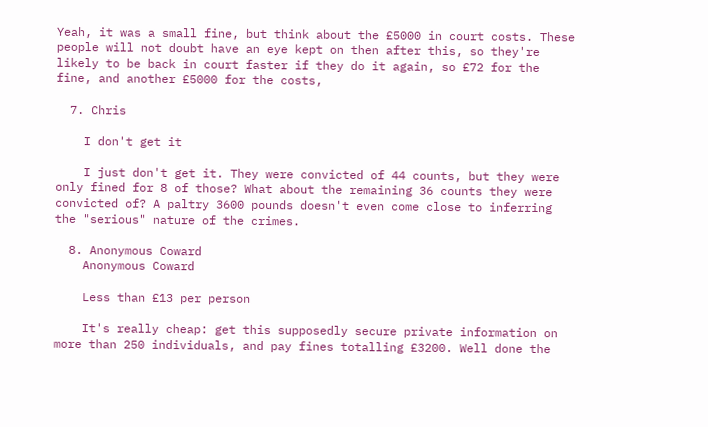Yeah, it was a small fine, but think about the £5000 in court costs. These people will not doubt have an eye kept on then after this, so they're likely to be back in court faster if they do it again, so £72 for the fine, and another £5000 for the costs,

  7. Chris

    I don't get it

    I just don't get it. They were convicted of 44 counts, but they were only fined for 8 of those? What about the remaining 36 counts they were convicted of? A paltry 3600 pounds doesn't even come close to inferring the "serious" nature of the crimes.

  8. Anonymous Coward
    Anonymous Coward

    Less than £13 per person

    It's really cheap: get this supposedly secure private information on more than 250 individuals, and pay fines totalling £3200. Well done the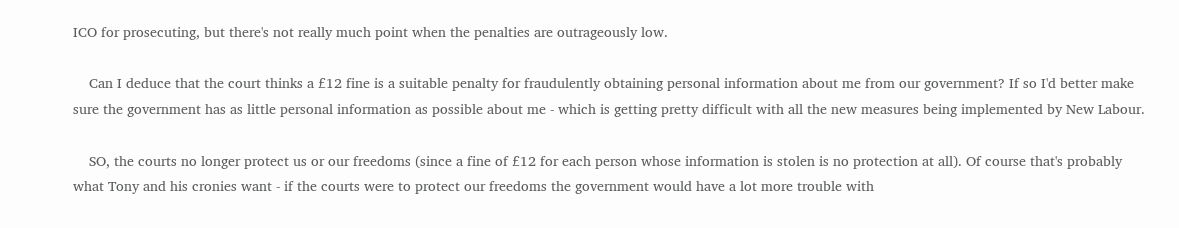ICO for prosecuting, but there's not really much point when the penalties are outrageously low.

    Can I deduce that the court thinks a £12 fine is a suitable penalty for fraudulently obtaining personal information about me from our government? If so I'd better make sure the government has as little personal information as possible about me - which is getting pretty difficult with all the new measures being implemented by New Labour.

    SO, the courts no longer protect us or our freedoms (since a fine of £12 for each person whose information is stolen is no protection at all). Of course that's probably what Tony and his cronies want - if the courts were to protect our freedoms the government would have a lot more trouble with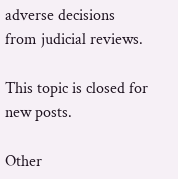adverse decisions from judicial reviews.

This topic is closed for new posts.

Other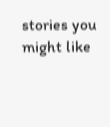stories you might like